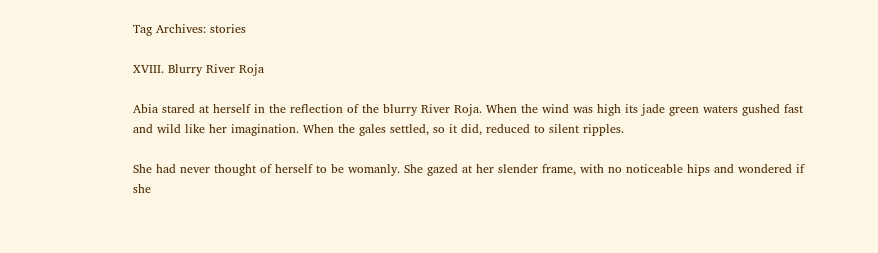Tag Archives: stories

XVIII. Blurry River Roja

Abia stared at herself in the reflection of the blurry River Roja. When the wind was high its jade green waters gushed fast and wild like her imagination. When the gales settled, so it did, reduced to silent ripples.

She had never thought of herself to be womanly. She gazed at her slender frame, with no noticeable hips and wondered if she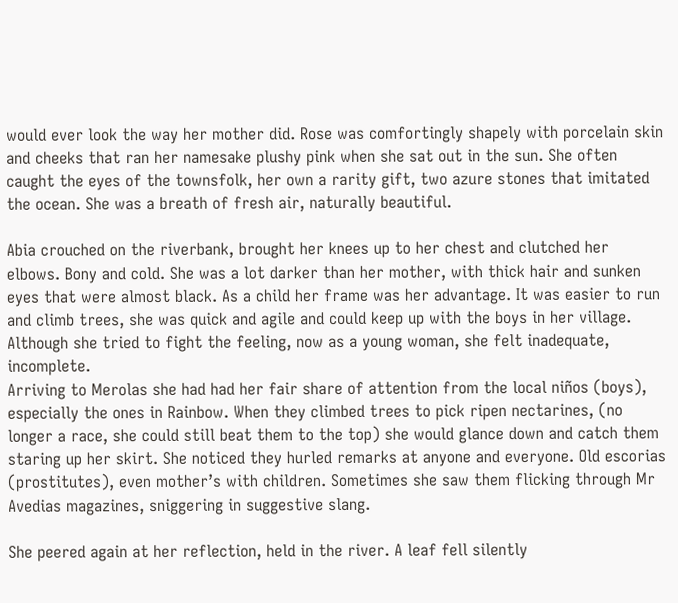would ever look the way her mother did. Rose was comfortingly shapely with porcelain skin and cheeks that ran her namesake plushy pink when she sat out in the sun. She often caught the eyes of the townsfolk, her own a rarity gift, two azure stones that imitated the ocean. She was a breath of fresh air, naturally beautiful.

Abia crouched on the riverbank, brought her knees up to her chest and clutched her elbows. Bony and cold. She was a lot darker than her mother, with thick hair and sunken eyes that were almost black. As a child her frame was her advantage. It was easier to run and climb trees, she was quick and agile and could keep up with the boys in her village. Although she tried to fight the feeling, now as a young woman, she felt inadequate, incomplete.
Arriving to Merolas she had had her fair share of attention from the local niños (boys), especially the ones in Rainbow. When they climbed trees to pick ripen nectarines, (no longer a race, she could still beat them to the top) she would glance down and catch them staring up her skirt. She noticed they hurled remarks at anyone and everyone. Old escorias (prostitutes), even mother’s with children. Sometimes she saw them flicking through Mr Avedias magazines, sniggering in suggestive slang.

She peered again at her reflection, held in the river. A leaf fell silently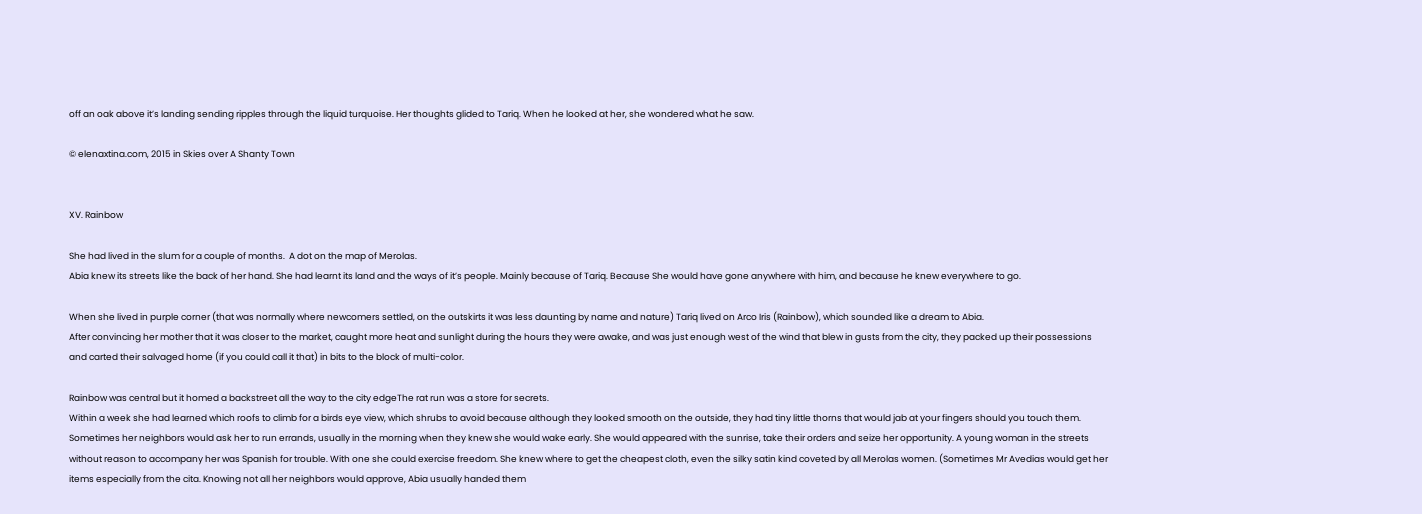off an oak above it’s landing sending ripples through the liquid turquoise. Her thoughts glided to Tariq. When he looked at her, she wondered what he saw.

© elenaxtina.com, 2015 in Skies over A Shanty Town


XV. Rainbow

She had lived in the slum for a couple of months.  A dot on the map of Merolas.
Abia knew its streets like the back of her hand. She had learnt its land and the ways of it’s people. Mainly because of Tariq. Because She would have gone anywhere with him, and because he knew everywhere to go.

When she lived in purple corner (that was normally where newcomers settled, on the outskirts it was less daunting by name and nature) Tariq lived on Arco Iris (Rainbow), which sounded like a dream to Abia.
After convincing her mother that it was closer to the market, caught more heat and sunlight during the hours they were awake, and was just enough west of the wind that blew in gusts from the city, they packed up their possessions and carted their salvaged home (if you could call it that) in bits to the block of multi-color.

Rainbow was central but it homed a backstreet all the way to the city edgeThe rat run was a store for secrets.
Within a week she had learned which roofs to climb for a birds eye view, which shrubs to avoid because although they looked smooth on the outside, they had tiny little thorns that would jab at your fingers should you touch them. Sometimes her neighbors would ask her to run errands, usually in the morning when they knew she would wake early. She would appeared with the sunrise, take their orders and seize her opportunity. A young woman in the streets without reason to accompany her was Spanish for trouble. With one she could exercise freedom. She knew where to get the cheapest cloth, even the silky satin kind coveted by all Merolas women. (Sometimes Mr Avedias would get her items especially from the cita. Knowing not all her neighbors would approve, Abia usually handed them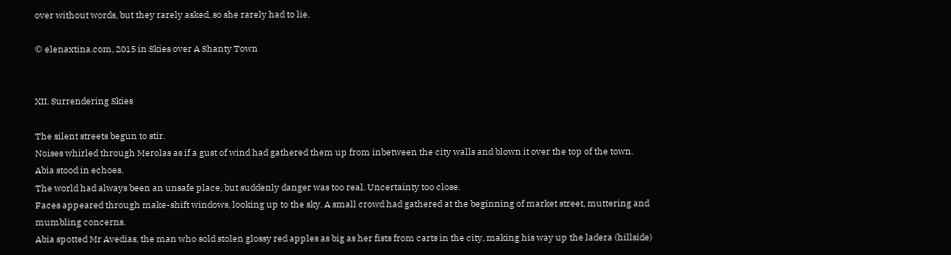over without words, but they rarely asked, so she rarely had to lie.

© elenaxtina.com, 2015 in Skies over A Shanty Town


XII. Surrendering Skies

The silent streets begun to stir.
Noises whirled through Merolas as if a gust of wind had gathered them up from inbetween the city walls and blown it over the top of the town.
Abia stood in echoes.
The world had always been an unsafe place, but suddenly danger was too real. Uncertainty too close.
Faces appeared through make-shift windows, looking up to the sky. A small crowd had gathered at the beginning of market street, muttering and mumbling concerns.
Abia spotted Mr Avedias, the man who sold stolen glossy red apples as big as her fists from carts in the city, making his way up the ladera (hillside)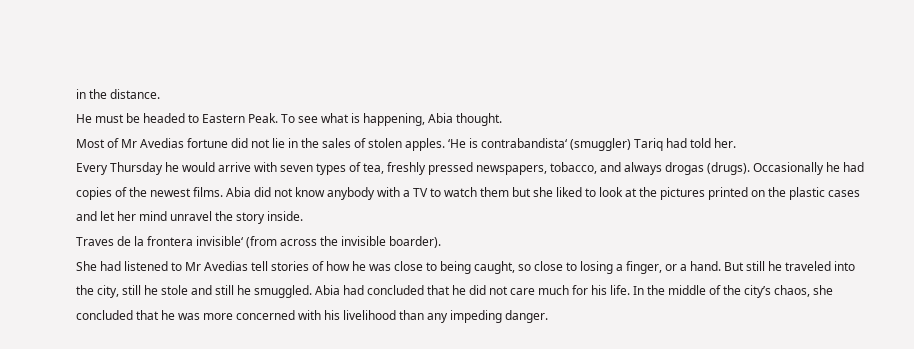in the distance.
He must be headed to Eastern Peak. To see what is happening, Abia thought.
Most of Mr Avedias fortune did not lie in the sales of stolen apples. ‘He is contrabandista‘ (smuggler) Tariq had told her.
Every Thursday he would arrive with seven types of tea, freshly pressed newspapers, tobacco, and always drogas (drugs). Occasionally he had copies of the newest films. Abia did not know anybody with a TV to watch them but she liked to look at the pictures printed on the plastic cases and let her mind unravel the story inside.
Traves de la frontera invisible‘ (from across the invisible boarder).
She had listened to Mr Avedias tell stories of how he was close to being caught, so close to losing a finger, or a hand. But still he traveled into the city, still he stole and still he smuggled. Abia had concluded that he did not care much for his life. In the middle of the city’s chaos, she concluded that he was more concerned with his livelihood than any impeding danger.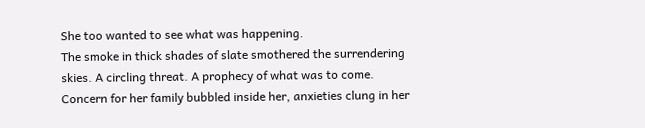She too wanted to see what was happening.
The smoke in thick shades of slate smothered the surrendering skies. A circling threat. A prophecy of what was to come.
Concern for her family bubbled inside her, anxieties clung in her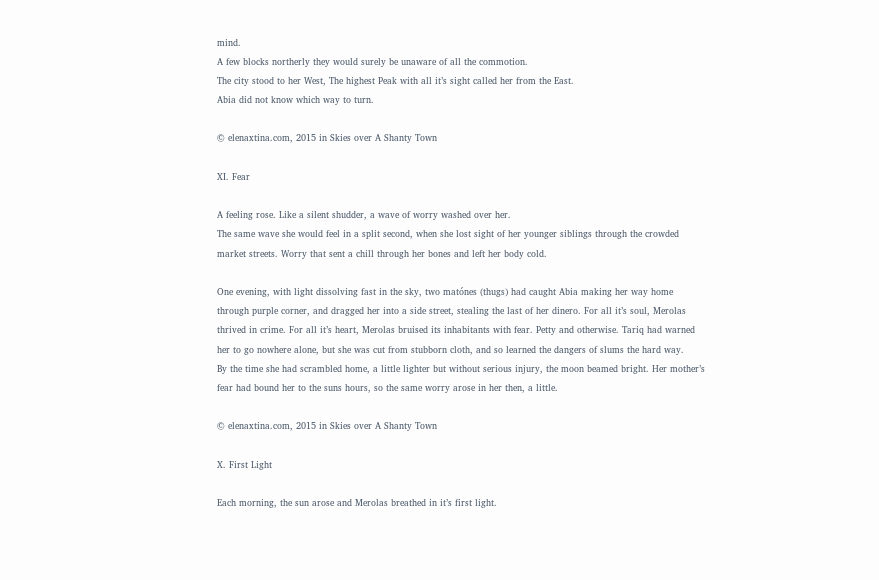mind.
A few blocks northerly they would surely be unaware of all the commotion.
The city stood to her West, The highest Peak with all it’s sight called her from the East.
Abia did not know which way to turn.

© elenaxtina.com, 2015 in Skies over A Shanty Town

XI. Fear

A feeling rose. Like a silent shudder, a wave of worry washed over her.
The same wave she would feel in a split second, when she lost sight of her younger siblings through the crowded market streets. Worry that sent a chill through her bones and left her body cold.

One evening, with light dissolving fast in the sky, two matónes (thugs) had caught Abia making her way home through purple corner, and dragged her into a side street, stealing the last of her dinero. For all it’s soul, Merolas thrived in crime. For all it’s heart, Merolas bruised its inhabitants with fear. Petty and otherwise. Tariq had warned her to go nowhere alone, but she was cut from stubborn cloth, and so learned the dangers of slums the hard way.
By the time she had scrambled home, a little lighter but without serious injury, the moon beamed bright. Her mother’s fear had bound her to the suns hours, so the same worry arose in her then, a little.

© elenaxtina.com, 2015 in Skies over A Shanty Town

X. First Light

Each morning, the sun arose and Merolas breathed in it’s first light.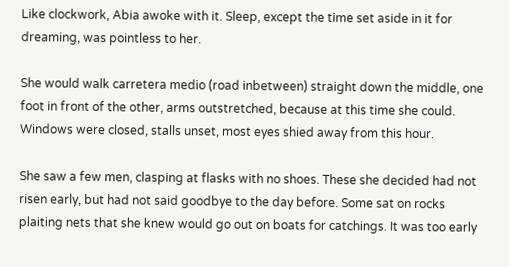Like clockwork, Abia awoke with it. Sleep, except the time set aside in it for dreaming, was pointless to her.

She would walk carretera medio (road inbetween) straight down the middle, one foot in front of the other, arms outstretched, because at this time she could. Windows were closed, stalls unset, most eyes shied away from this hour.

She saw a few men, clasping at flasks with no shoes. These she decided had not risen early, but had not said goodbye to the day before. Some sat on rocks plaiting nets that she knew would go out on boats for catchings. It was too early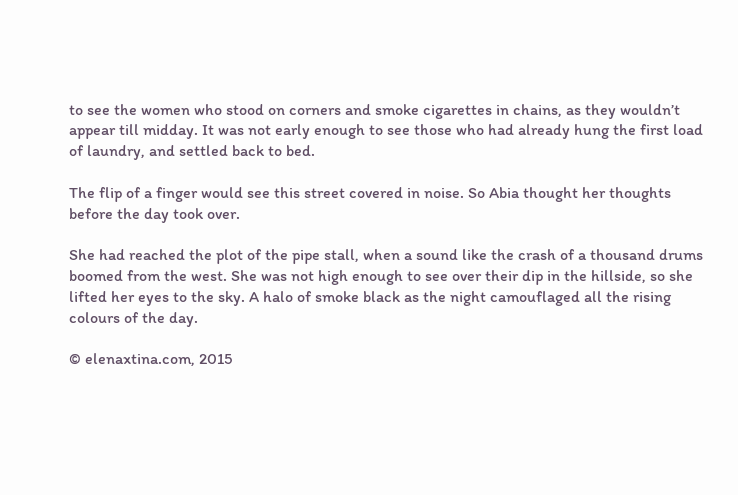to see the women who stood on corners and smoke cigarettes in chains, as they wouldn’t appear till midday. It was not early enough to see those who had already hung the first load of laundry, and settled back to bed.

The flip of a finger would see this street covered in noise. So Abia thought her thoughts before the day took over.

She had reached the plot of the pipe stall, when a sound like the crash of a thousand drums boomed from the west. She was not high enough to see over their dip in the hillside, so she lifted her eyes to the sky. A halo of smoke black as the night camouflaged all the rising colours of the day.

© elenaxtina.com, 2015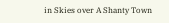in Skies over A Shanty Town